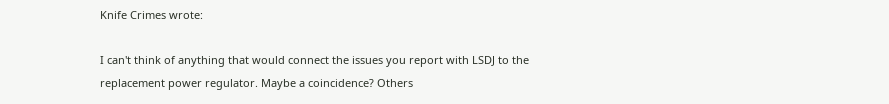Knife Crimes wrote:

I can't think of anything that would connect the issues you report with LSDJ to the replacement power regulator. Maybe a coincidence? Others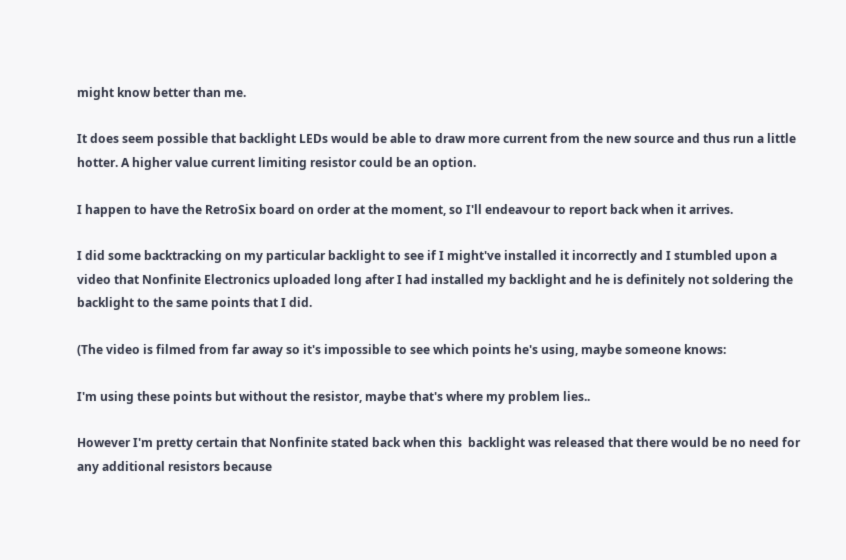might know better than me.

It does seem possible that backlight LEDs would be able to draw more current from the new source and thus run a little hotter. A higher value current limiting resistor could be an option.

I happen to have the RetroSix board on order at the moment, so I'll endeavour to report back when it arrives.

I did some backtracking on my particular backlight to see if I might've installed it incorrectly and I stumbled upon a video that Nonfinite Electronics uploaded long after I had installed my backlight and he is definitely not soldering the backlight to the same points that I did.

(The video is filmed from far away so it's impossible to see which points he's using, maybe someone knows:

I'm using these points but without the resistor, maybe that's where my problem lies..

However I'm pretty certain that Nonfinite stated back when this  backlight was released that there would be no need for any additional resistors because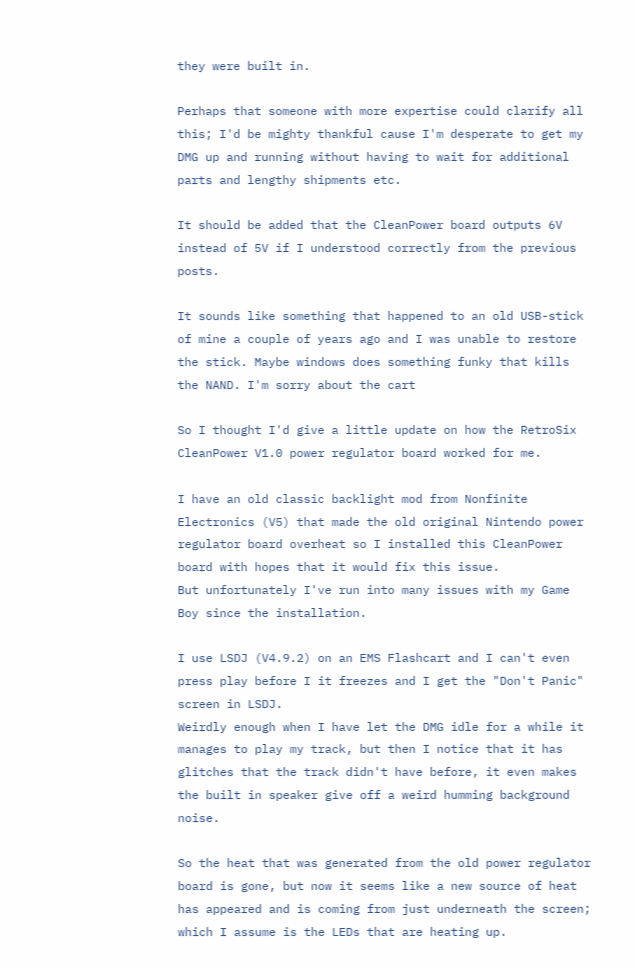they were built in.

Perhaps that someone with more expertise could clarify all this; I'd be mighty thankful cause I'm desperate to get my DMG up and running without having to wait for additional parts and lengthy shipments etc.

It should be added that the CleanPower board outputs 6V instead of 5V if I understood correctly from the previous posts.

It sounds like something that happened to an old USB-stick of mine a couple of years ago and I was unable to restore the stick. Maybe windows does something funky that kills the NAND. I'm sorry about the cart

So I thought I'd give a little update on how the RetroSix CleanPower V1.0 power regulator board worked for me.

I have an old classic backlight mod from Nonfinite Electronics (V5) that made the old original Nintendo power regulator board overheat so I installed this CleanPower board with hopes that it would fix this issue.
But unfortunately I've run into many issues with my Game Boy since the installation.

I use LSDJ (V4.9.2) on an EMS Flashcart and I can't even press play before I it freezes and I get the "Don't Panic" screen in LSDJ.
Weirdly enough when I have let the DMG idle for a while it manages to play my track, but then I notice that it has glitches that the track didn't have before, it even makes the built in speaker give off a weird humming background noise.

So the heat that was generated from the old power regulator board is gone, but now it seems like a new source of heat has appeared and is coming from just underneath the screen; which I assume is the LEDs that are heating up.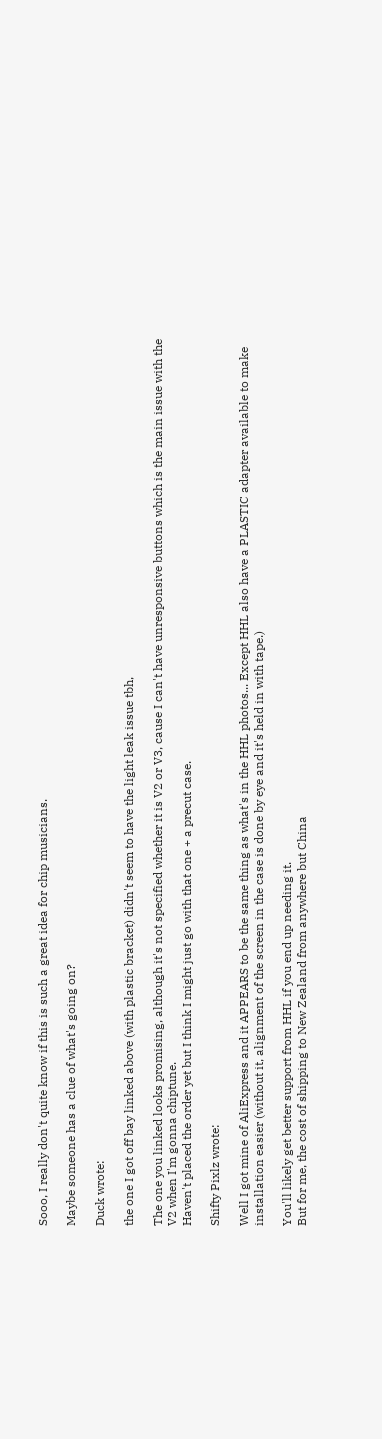Sooo, I really don't quite know if this is such a great idea for chip musicians.

Maybe someone has a clue of what's going on?

Duck wrote:

the one I got off bay linked above (with plastic bracket) didn't seem to have the light leak issue tbh,

The one you linked looks promising, although it's not specified whether it is V2 or V3, cause I can't have unresponsive buttons which is the main issue with the V2 when I'm gonna chiptune.
Haven't placed the order yet but I think I might just go with that one + a precut case.

Shifty Pixlz wrote:

Well I got mine of AliExpress and it APPEARS to be the same thing as what's in the HHL photos... Except HHL also have a PLASTIC adapter available to make installation easier (without it, alignment of the screen in the case is done by eye and it's held in with tape.)

You'll likely get better support from HHL if you end up needing it.
But for me, the cost of shipping to New Zealand from anywhere but China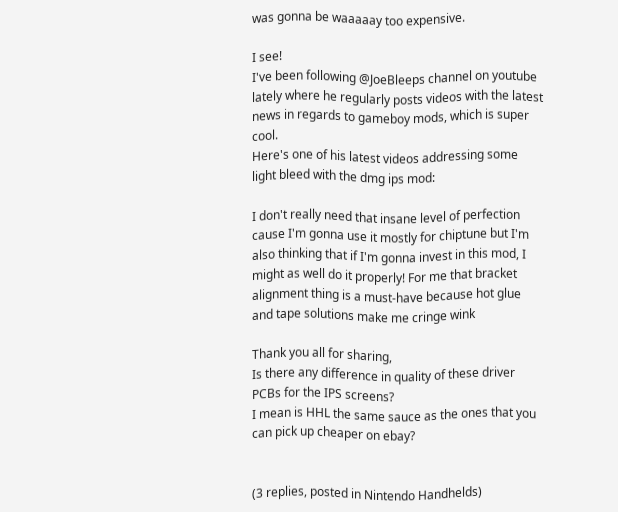was gonna be waaaaay too expensive.

I see!
I've been following @JoeBleeps channel on youtube lately where he regularly posts videos with the latest news in regards to gameboy mods, which is super cool.
Here's one of his latest videos addressing some light bleed with the dmg ips mod:

I don't really need that insane level of perfection cause I'm gonna use it mostly for chiptune but I'm also thinking that if I'm gonna invest in this mod, I might as well do it properly! For me that bracket alignment thing is a must-have because hot glue and tape solutions make me cringe wink

Thank you all for sharing,
Is there any difference in quality of these driver PCBs for the IPS screens?
I mean is HHL the same sauce as the ones that you can pick up cheaper on ebay?


(3 replies, posted in Nintendo Handhelds)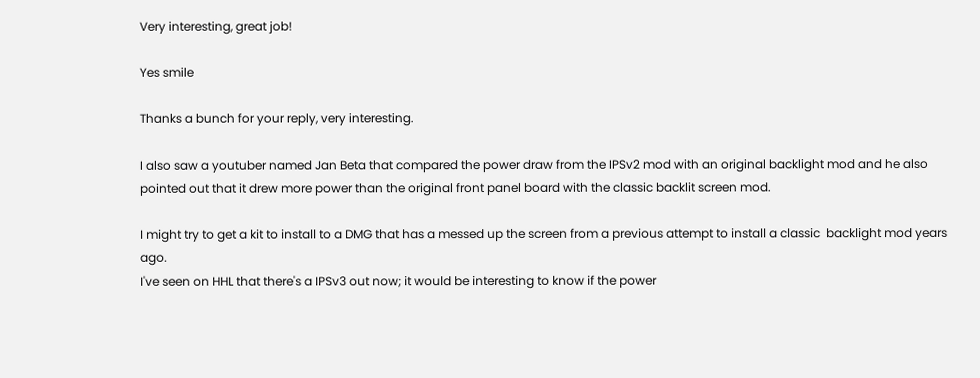Very interesting, great job!

Yes smile

Thanks a bunch for your reply, very interesting.

I also saw a youtuber named Jan Beta that compared the power draw from the IPSv2 mod with an original backlight mod and he also pointed out that it drew more power than the original front panel board with the classic backlit screen mod.

I might try to get a kit to install to a DMG that has a messed up the screen from a previous attempt to install a classic  backlight mod years ago.
I've seen on HHL that there's a IPSv3 out now; it would be interesting to know if the power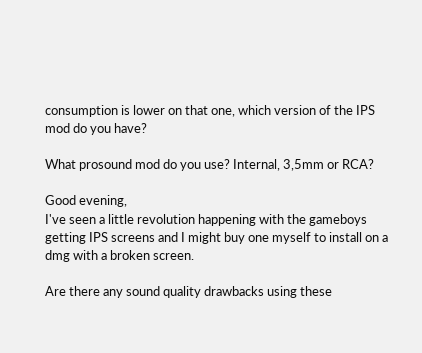consumption is lower on that one, which version of the IPS mod do you have?

What prosound mod do you use? Internal, 3,5mm or RCA?

Good evening,
I've seen a little revolution happening with the gameboys getting IPS screens and I might buy one myself to install on a dmg with a broken screen.

Are there any sound quality drawbacks using these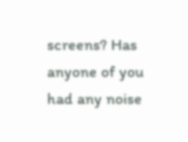screens? Has anyone of you had any noise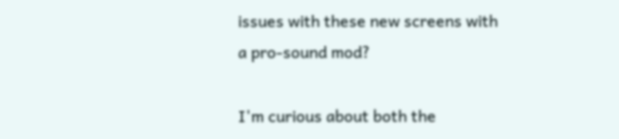issues with these new screens with a pro-sound mod?

I'm curious about both the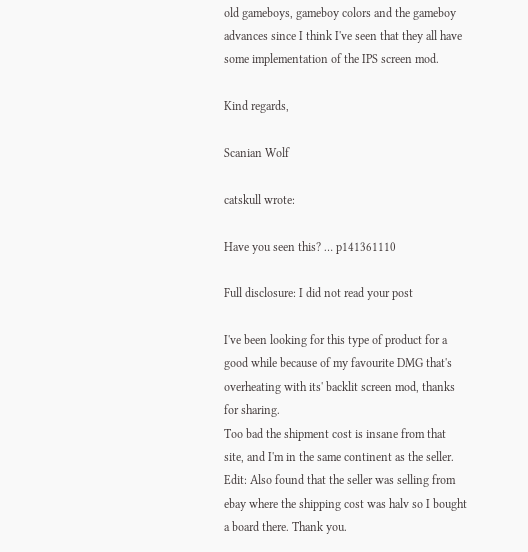old gameboys, gameboy colors and the gameboy advances since I think I've seen that they all have some implementation of the IPS screen mod.

Kind regards,

Scanian Wolf

catskull wrote:

Have you seen this? … p141361110

Full disclosure: I did not read your post

I've been looking for this type of product for a good while because of my favourite DMG that's overheating with its' backlit screen mod, thanks for sharing.
Too bad the shipment cost is insane from that site, and I'm in the same continent as the seller.
Edit: Also found that the seller was selling from ebay where the shipping cost was halv so I bought a board there. Thank you.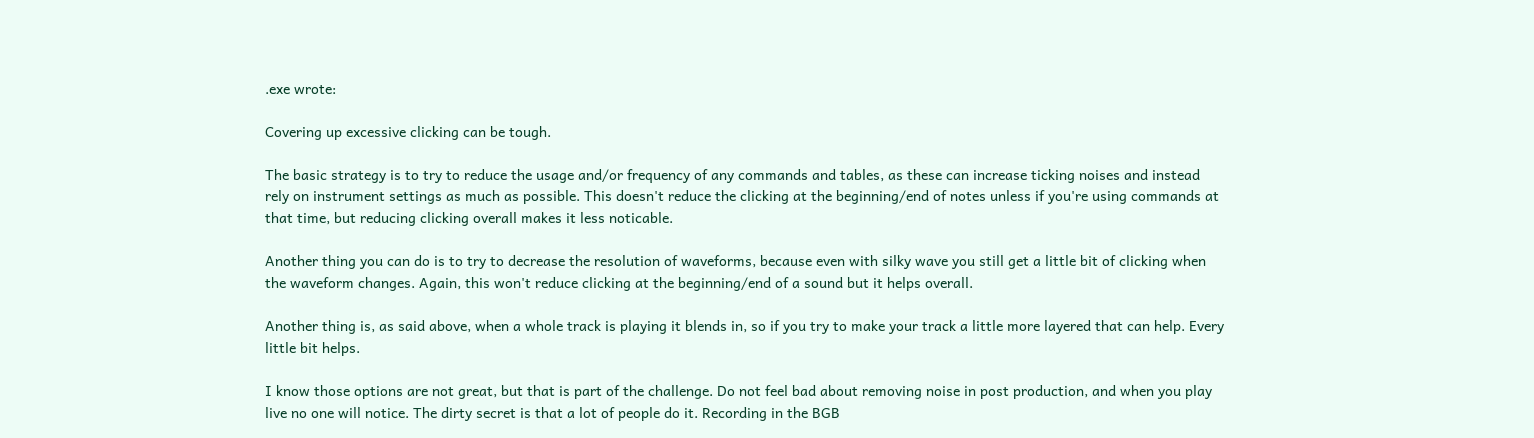.exe wrote:

Covering up excessive clicking can be tough.

The basic strategy is to try to reduce the usage and/or frequency of any commands and tables, as these can increase ticking noises and instead rely on instrument settings as much as possible. This doesn't reduce the clicking at the beginning/end of notes unless if you're using commands at that time, but reducing clicking overall makes it less noticable.

Another thing you can do is to try to decrease the resolution of waveforms, because even with silky wave you still get a little bit of clicking when the waveform changes. Again, this won't reduce clicking at the beginning/end of a sound but it helps overall.

Another thing is, as said above, when a whole track is playing it blends in, so if you try to make your track a little more layered that can help. Every little bit helps.

I know those options are not great, but that is part of the challenge. Do not feel bad about removing noise in post production, and when you play live no one will notice. The dirty secret is that a lot of people do it. Recording in the BGB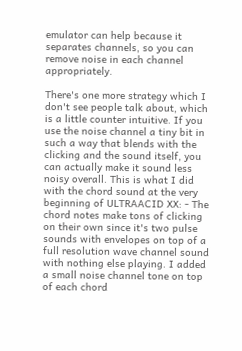emulator can help because it separates channels, so you can remove noise in each channel appropriately.

There's one more strategy which I don't see people talk about, which is a little counter intuitive. If you use the noise channel a tiny bit in such a way that blends with the clicking and the sound itself, you can actually make it sound less noisy overall. This is what I did with the chord sound at the very beginning of ULTRAACID XX: - The chord notes make tons of clicking on their own since it's two pulse sounds with envelopes on top of a full resolution wave channel sound with nothing else playing. I added a small noise channel tone on top of each chord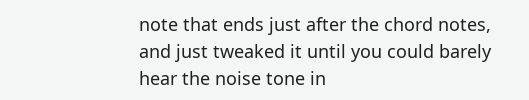note that ends just after the chord notes, and just tweaked it until you could barely hear the noise tone in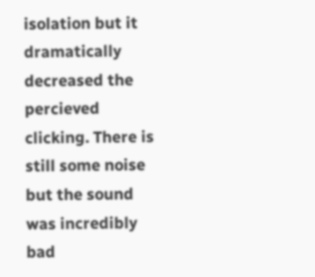isolation but it dramatically decreased the percieved clicking. There is still some noise but the sound was incredibly bad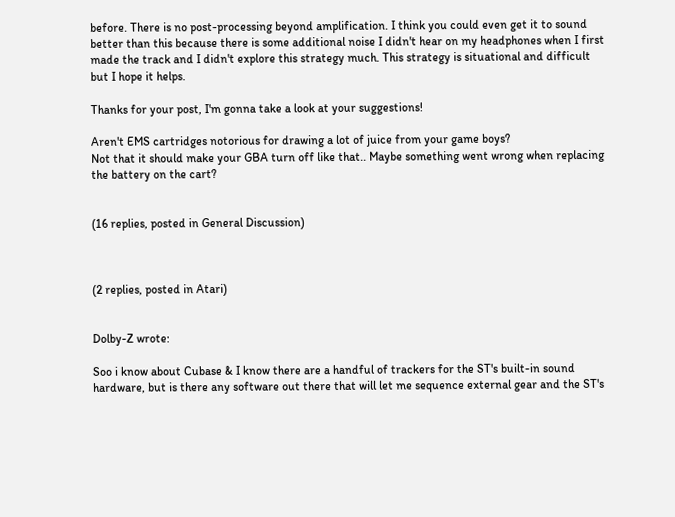before. There is no post-processing beyond amplification. I think you could even get it to sound better than this because there is some additional noise I didn't hear on my headphones when I first made the track and I didn't explore this strategy much. This strategy is situational and difficult but I hope it helps.

Thanks for your post, I'm gonna take a look at your suggestions!

Aren't EMS cartridges notorious for drawing a lot of juice from your game boys?
Not that it should make your GBA turn off like that.. Maybe something went wrong when replacing the battery on the cart?


(16 replies, posted in General Discussion)



(2 replies, posted in Atari)


Dolby-Z wrote:

Soo i know about Cubase & I know there are a handful of trackers for the ST's built-in sound hardware, but is there any software out there that will let me sequence external gear and the ST's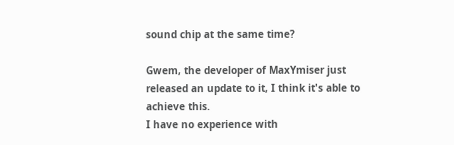sound chip at the same time?

Gwem, the developer of MaxYmiser just released an update to it, I think it's able to achieve this.
I have no experience with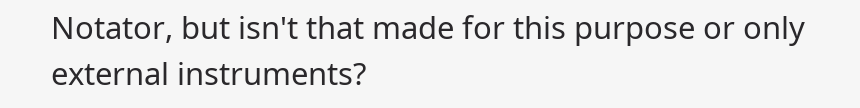Notator, but isn't that made for this purpose or only external instruments?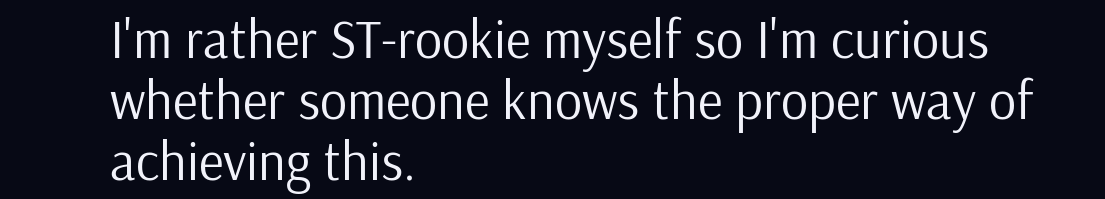I'm rather ST-rookie myself so I'm curious whether someone knows the proper way of achieving this.